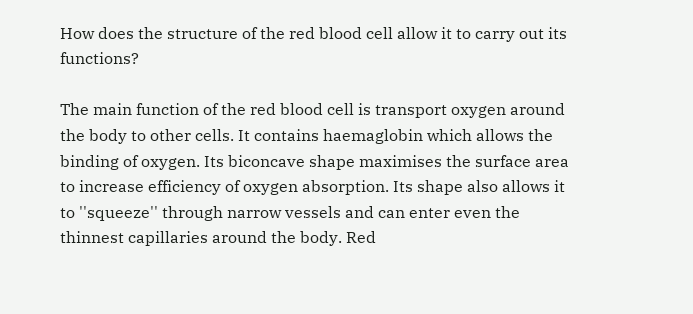How does the structure of the red blood cell allow it to carry out its functions?

The main function of the red blood cell is transport oxygen around the body to other cells. It contains haemaglobin which allows the binding of oxygen. Its biconcave shape maximises the surface area to increase efficiency of oxygen absorption. Its shape also allows it to ''squeeze'' through narrow vessels and can enter even the thinnest capillaries around the body. Red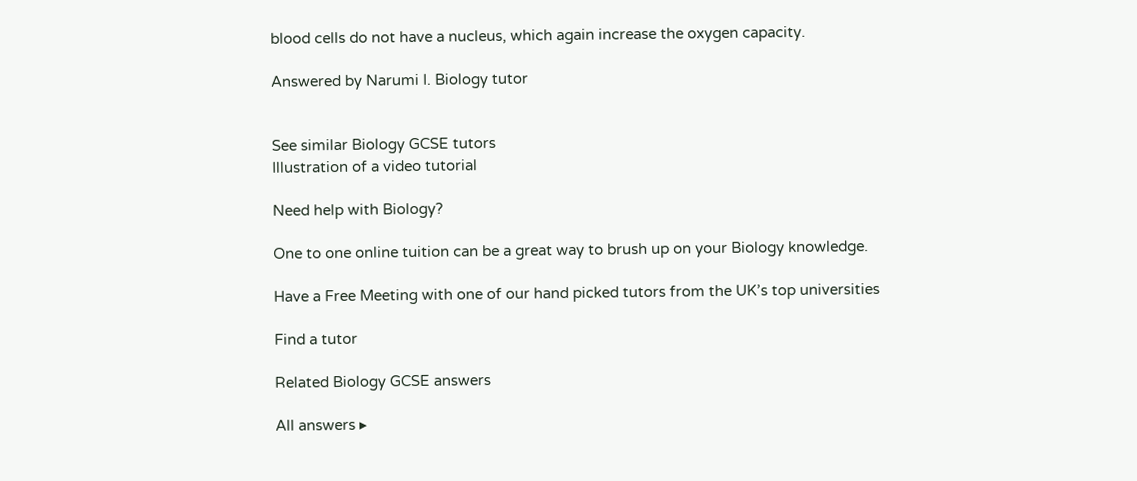blood cells do not have a nucleus, which again increase the oxygen capacity.

Answered by Narumi I. Biology tutor


See similar Biology GCSE tutors
Illustration of a video tutorial

Need help with Biology?

One to one online tuition can be a great way to brush up on your Biology knowledge.

Have a Free Meeting with one of our hand picked tutors from the UK’s top universities

Find a tutor

Related Biology GCSE answers

All answers ▸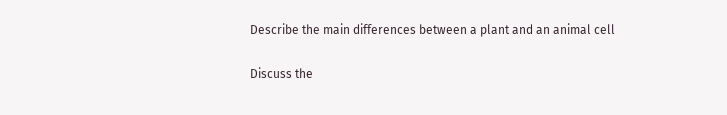Describe the main differences between a plant and an animal cell

Discuss the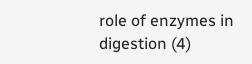role of enzymes in digestion (4)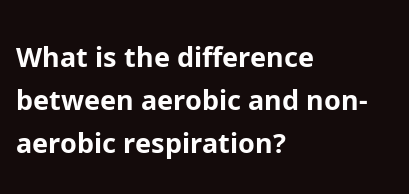What is the difference between aerobic and non-aerobic respiration?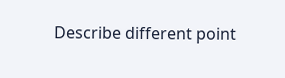Describe different point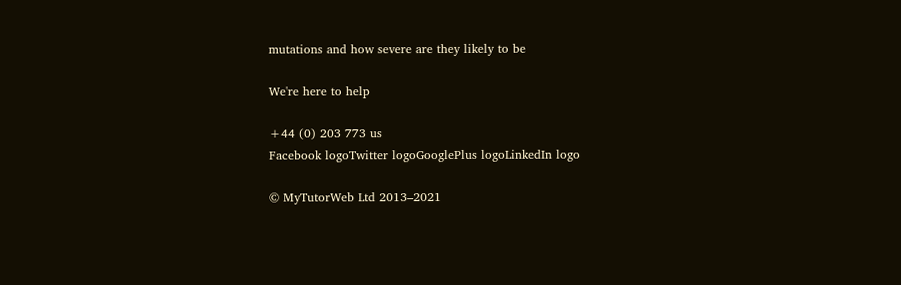mutations and how severe are they likely to be

We're here to help

+44 (0) 203 773 us
Facebook logoTwitter logoGooglePlus logoLinkedIn logo

© MyTutorWeb Ltd 2013–2021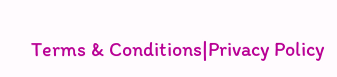Terms & Conditions|Privacy Policy